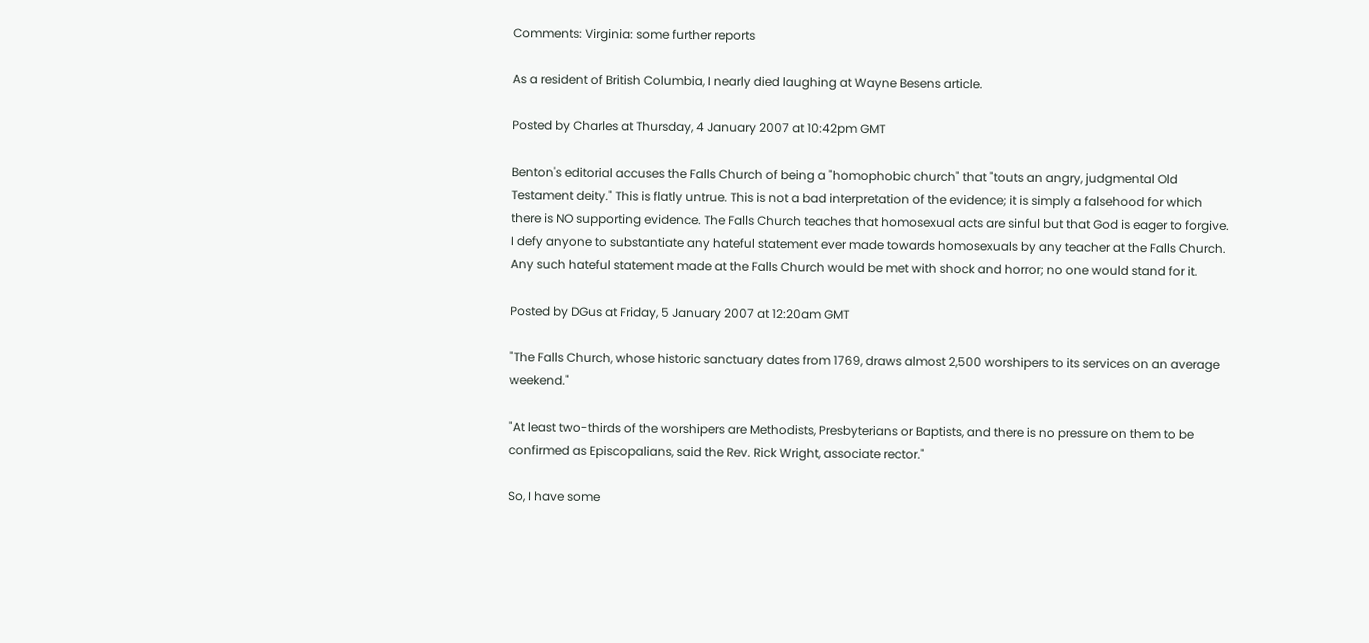Comments: Virginia: some further reports

As a resident of British Columbia, I nearly died laughing at Wayne Besens article.

Posted by Charles at Thursday, 4 January 2007 at 10:42pm GMT

Benton's editorial accuses the Falls Church of being a "homophobic church" that "touts an angry, judgmental Old Testament deity." This is flatly untrue. This is not a bad interpretation of the evidence; it is simply a falsehood for which there is NO supporting evidence. The Falls Church teaches that homosexual acts are sinful but that God is eager to forgive. I defy anyone to substantiate any hateful statement ever made towards homosexuals by any teacher at the Falls Church. Any such hateful statement made at the Falls Church would be met with shock and horror; no one would stand for it.

Posted by DGus at Friday, 5 January 2007 at 12:20am GMT

"The Falls Church, whose historic sanctuary dates from 1769, draws almost 2,500 worshipers to its services on an average weekend."

"At least two-thirds of the worshipers are Methodists, Presbyterians or Baptists, and there is no pressure on them to be confirmed as Episcopalians, said the Rev. Rick Wright, associate rector."

So, I have some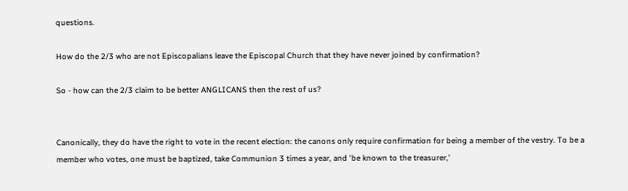questions.

How do the 2/3 who are not Episcopalians leave the Episcopal Church that they have never joined by confirmation?

So - how can the 2/3 claim to be better ANGLICANS then the rest of us?


Canonically, they do have the right to vote in the recent election: the canons only require confirmation for being a member of the vestry. To be a member who votes, one must be baptized, take Communion 3 times a year, and 'be known to the treasurer,'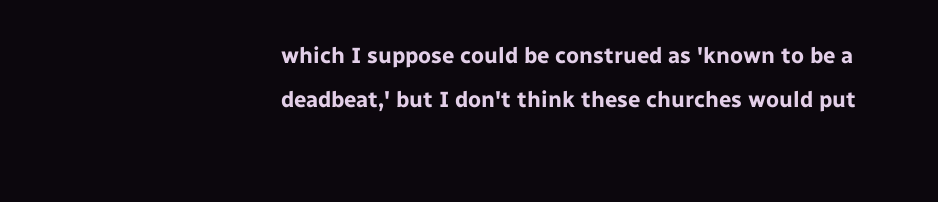which I suppose could be construed as 'known to be a deadbeat,' but I don't think these churches would put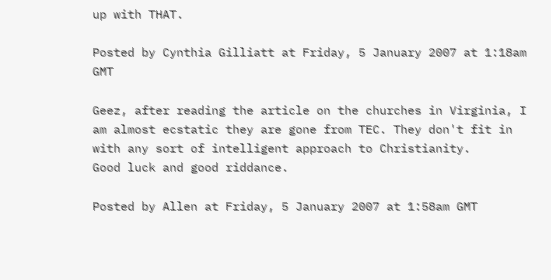up with THAT.

Posted by Cynthia Gilliatt at Friday, 5 January 2007 at 1:18am GMT

Geez, after reading the article on the churches in Virginia, I am almost ecstatic they are gone from TEC. They don't fit in with any sort of intelligent approach to Christianity.
Good luck and good riddance.

Posted by Allen at Friday, 5 January 2007 at 1:58am GMT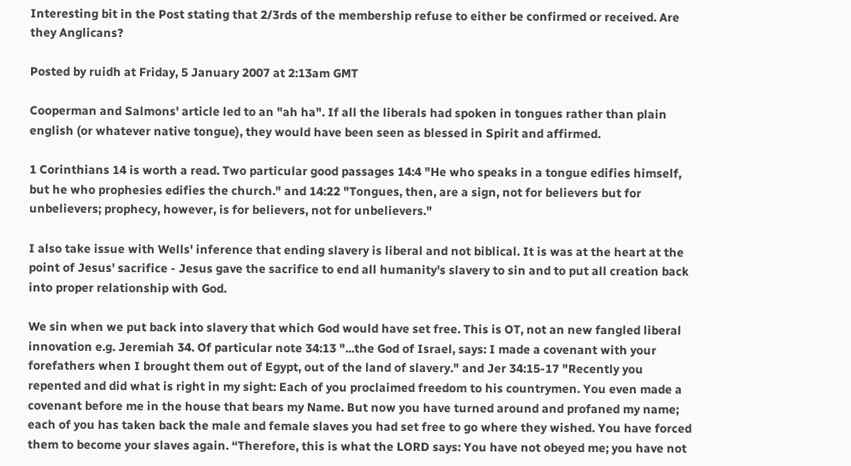Interesting bit in the Post stating that 2/3rds of the membership refuse to either be confirmed or received. Are they Anglicans?

Posted by ruidh at Friday, 5 January 2007 at 2:13am GMT

Cooperman and Salmons' article led to an "ah ha". If all the liberals had spoken in tongues rather than plain english (or whatever native tongue), they would have been seen as blessed in Spirit and affirmed.

1 Corinthians 14 is worth a read. Two particular good passages 14:4 "He who speaks in a tongue edifies himself, but he who prophesies edifies the church." and 14:22 "Tongues, then, are a sign, not for believers but for unbelievers; prophecy, however, is for believers, not for unbelievers."

I also take issue with Wells' inference that ending slavery is liberal and not biblical. It is was at the heart at the point of Jesus' sacrifice - Jesus gave the sacrifice to end all humanity's slavery to sin and to put all creation back into proper relationship with God.

We sin when we put back into slavery that which God would have set free. This is OT, not an new fangled liberal innovation e.g. Jeremiah 34. Of particular note 34:13 "...the God of Israel, says: I made a covenant with your forefathers when I brought them out of Egypt, out of the land of slavery." and Jer 34:15-17 "Recently you repented and did what is right in my sight: Each of you proclaimed freedom to his countrymen. You even made a covenant before me in the house that bears my Name. But now you have turned around and profaned my name; each of you has taken back the male and female slaves you had set free to go where they wished. You have forced them to become your slaves again. “Therefore, this is what the LORD says: You have not obeyed me; you have not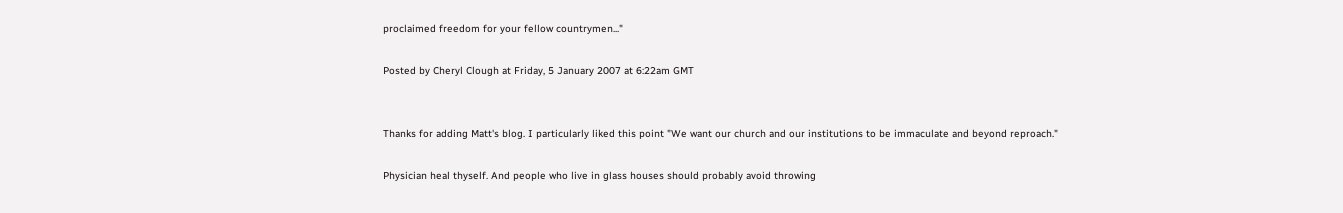proclaimed freedom for your fellow countrymen..."

Posted by Cheryl Clough at Friday, 5 January 2007 at 6:22am GMT


Thanks for adding Matt's blog. I particularly liked this point "We want our church and our institutions to be immaculate and beyond reproach."

Physician heal thyself. And people who live in glass houses should probably avoid throwing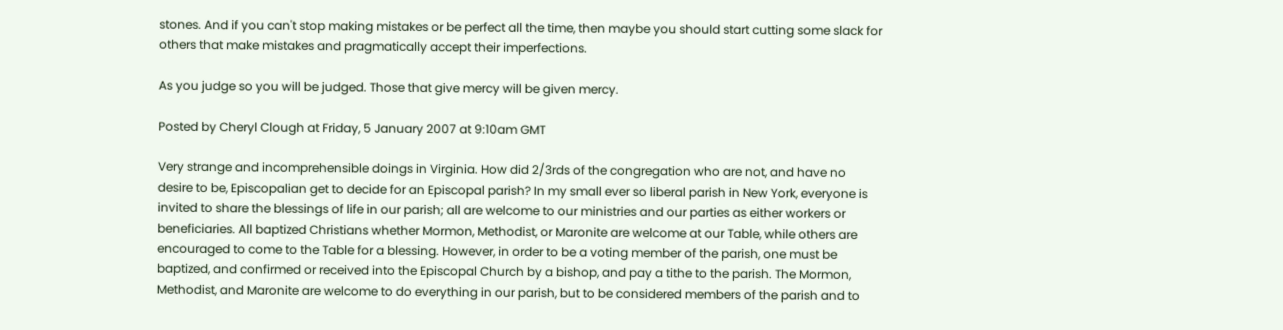stones. And if you can't stop making mistakes or be perfect all the time, then maybe you should start cutting some slack for others that make mistakes and pragmatically accept their imperfections.

As you judge so you will be judged. Those that give mercy will be given mercy.

Posted by Cheryl Clough at Friday, 5 January 2007 at 9:10am GMT

Very strange and incomprehensible doings in Virginia. How did 2/3rds of the congregation who are not, and have no desire to be, Episcopalian get to decide for an Episcopal parish? In my small ever so liberal parish in New York, everyone is invited to share the blessings of life in our parish; all are welcome to our ministries and our parties as either workers or beneficiaries. All baptized Christians whether Mormon, Methodist, or Maronite are welcome at our Table, while others are encouraged to come to the Table for a blessing. However, in order to be a voting member of the parish, one must be baptized, and confirmed or received into the Episcopal Church by a bishop, and pay a tithe to the parish. The Mormon, Methodist, and Maronite are welcome to do everything in our parish, but to be considered members of the parish and to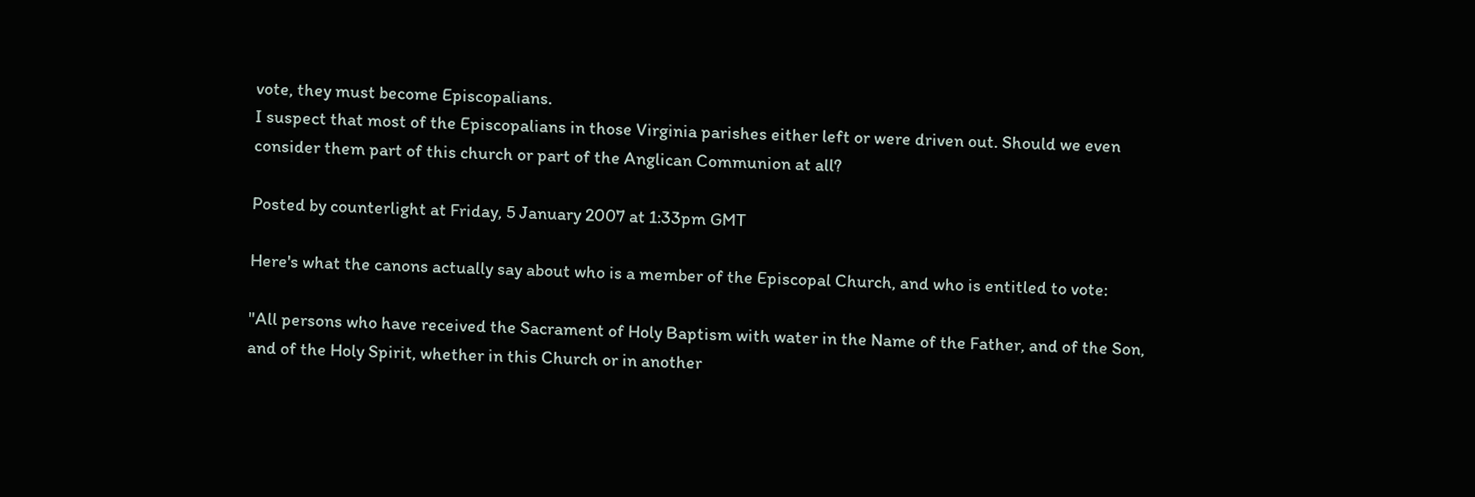vote, they must become Episcopalians.
I suspect that most of the Episcopalians in those Virginia parishes either left or were driven out. Should we even consider them part of this church or part of the Anglican Communion at all?

Posted by counterlight at Friday, 5 January 2007 at 1:33pm GMT

Here's what the canons actually say about who is a member of the Episcopal Church, and who is entitled to vote:

"All persons who have received the Sacrament of Holy Baptism with water in the Name of the Father, and of the Son, and of the Holy Spirit, whether in this Church or in another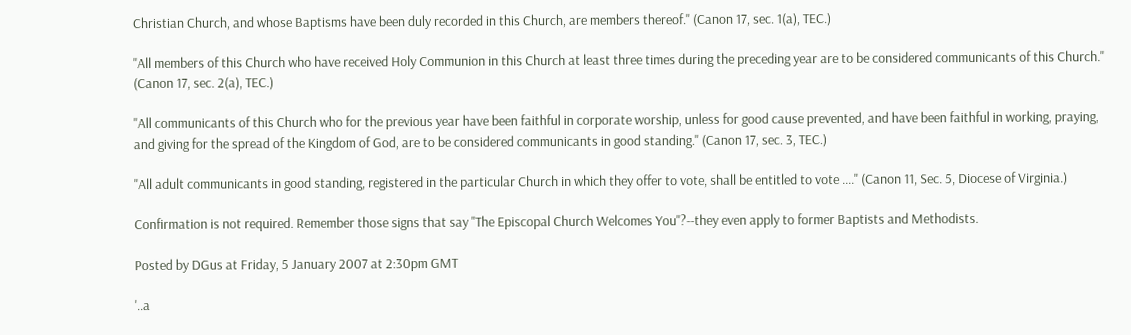Christian Church, and whose Baptisms have been duly recorded in this Church, are members thereof." (Canon 17, sec. 1(a), TEC.)

"All members of this Church who have received Holy Communion in this Church at least three times during the preceding year are to be considered communicants of this Church." (Canon 17, sec. 2(a), TEC.)

"All communicants of this Church who for the previous year have been faithful in corporate worship, unless for good cause prevented, and have been faithful in working, praying, and giving for the spread of the Kingdom of God, are to be considered communicants in good standing." (Canon 17, sec. 3, TEC.)

"All adult communicants in good standing, registered in the particular Church in which they offer to vote, shall be entitled to vote ...." (Canon 11, Sec. 5, Diocese of Virginia.)

Confirmation is not required. Remember those signs that say "The Episcopal Church Welcomes You"?--they even apply to former Baptists and Methodists.

Posted by DGus at Friday, 5 January 2007 at 2:30pm GMT

'..a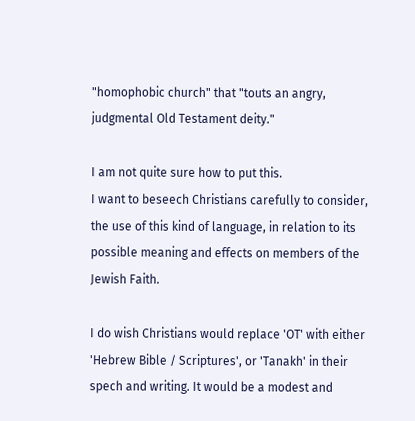"homophobic church" that "touts an angry, judgmental Old Testament deity."

I am not quite sure how to put this.
I want to beseech Christians carefully to consider, the use of this kind of language, in relation to its possible meaning and effects on members of the Jewish Faith.

I do wish Christians would replace 'OT' with either 'Hebrew Bible / Scriptures', or 'Tanakh' in their spech and writing. It would be a modest and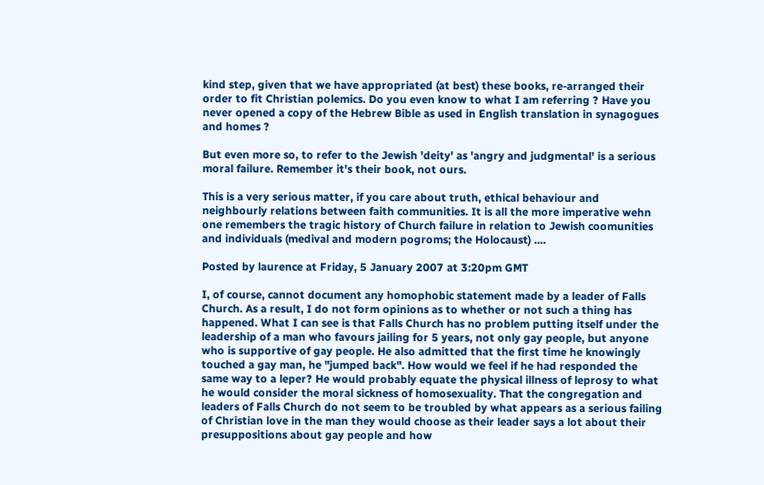kind step, given that we have appropriated (at best) these books, re-arranged their order to fit Christian polemics. Do you even know to what I am referring ? Have you never opened a copy of the Hebrew Bible as used in English translation in synagogues and homes ?

But even more so, to refer to the Jewish 'deity' as 'angry and judgmental' is a serious moral failure. Remember it's their book, not ours.

This is a very serious matter, if you care about truth, ethical behaviour and neighbourly relations between faith communities. It is all the more imperative wehn one remembers the tragic history of Church failure in relation to Jewish coomunities and individuals (medival and modern pogroms; the Holocaust) ....

Posted by laurence at Friday, 5 January 2007 at 3:20pm GMT

I, of course, cannot document any homophobic statement made by a leader of Falls Church. As a result, I do not form opinions as to whether or not such a thing has happened. What I can see is that Falls Church has no problem putting itself under the leadership of a man who favours jailing for 5 years, not only gay people, but anyone who is supportive of gay people. He also admitted that the first time he knowingly touched a gay man, he "jumped back". How would we feel if he had responded the same way to a leper? He would probably equate the physical illness of leprosy to what he would consider the moral sickness of homosexuality. That the congregation and leaders of Falls Church do not seem to be troubled by what appears as a serious failing of Christian love in the man they would choose as their leader says a lot about their presuppositions about gay people and how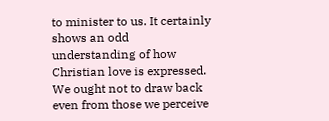to minister to us. It certainly shows an odd understanding of how Christian love is expressed. We ought not to draw back even from those we perceive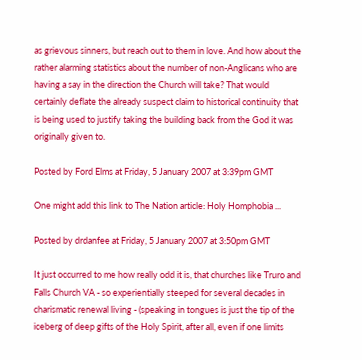as grievous sinners, but reach out to them in love. And how about the rather alarming statistics about the number of non-Anglicans who are having a say in the direction the Church will take? That would certainly deflate the already suspect claim to historical continuity that is being used to justify taking the building back from the God it was originally given to.

Posted by Ford Elms at Friday, 5 January 2007 at 3:39pm GMT

One might add this link to The Nation article: Holy Homphobia ...

Posted by drdanfee at Friday, 5 January 2007 at 3:50pm GMT

It just occurred to me how really odd it is, that churches like Truro and Falls Church VA - so experientially steeped for several decades in charismatic renewal living - (speaking in tongues is just the tip of the iceberg of deep gifts of the Holy Spirit, after all, even if one limits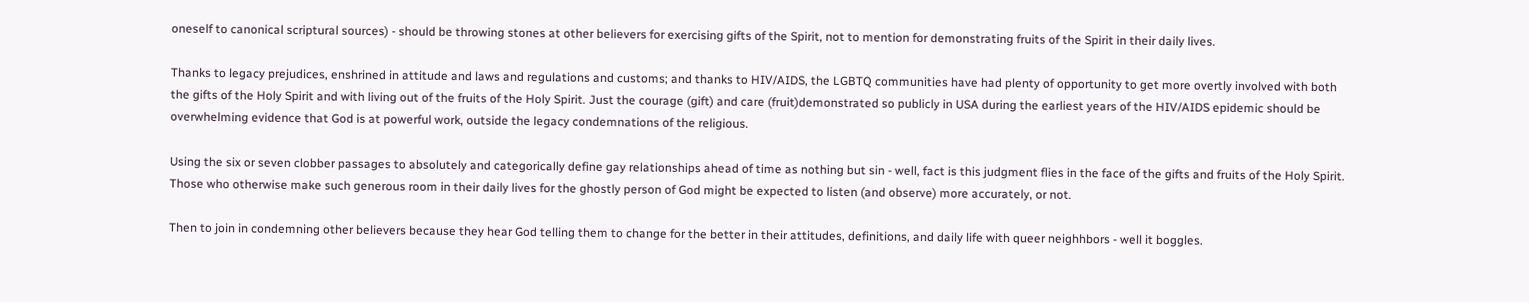oneself to canonical scriptural sources) - should be throwing stones at other believers for exercising gifts of the Spirit, not to mention for demonstrating fruits of the Spirit in their daily lives.

Thanks to legacy prejudices, enshrined in attitude and laws and regulations and customs; and thanks to HIV/AIDS, the LGBTQ communities have had plenty of opportunity to get more overtly involved with both the gifts of the Holy Spirit and with living out of the fruits of the Holy Spirit. Just the courage (gift) and care (fruit)demonstrated so publicly in USA during the earliest years of the HIV/AIDS epidemic should be overwhelming evidence that God is at powerful work, outside the legacy condemnations of the religious.

Using the six or seven clobber passages to absolutely and categorically define gay relationships ahead of time as nothing but sin - well, fact is this judgment flies in the face of the gifts and fruits of the Holy Spirit. Those who otherwise make such generous room in their daily lives for the ghostly person of God might be expected to listen (and observe) more accurately, or not.

Then to join in condemning other believers because they hear God telling them to change for the better in their attitudes, definitions, and daily life with queer neighhbors - well it boggles.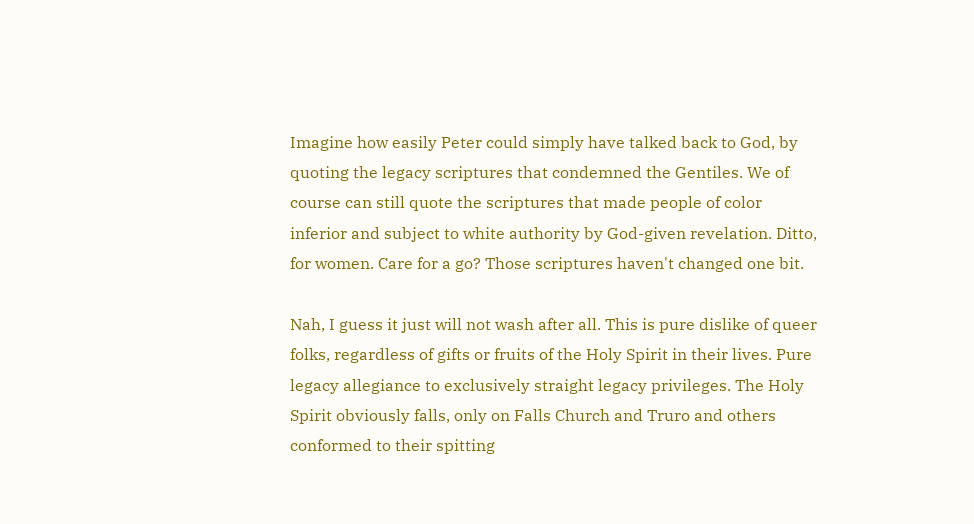Imagine how easily Peter could simply have talked back to God, by quoting the legacy scriptures that condemned the Gentiles. We of course can still quote the scriptures that made people of color inferior and subject to white authority by God-given revelation. Ditto, for women. Care for a go? Those scriptures haven't changed one bit.

Nah, I guess it just will not wash after all. This is pure dislike of queer folks, regardless of gifts or fruits of the Holy Spirit in their lives. Pure legacy allegiance to exclusively straight legacy privileges. The Holy Spirit obviously falls, only on Falls Church and Truro and others conformed to their spitting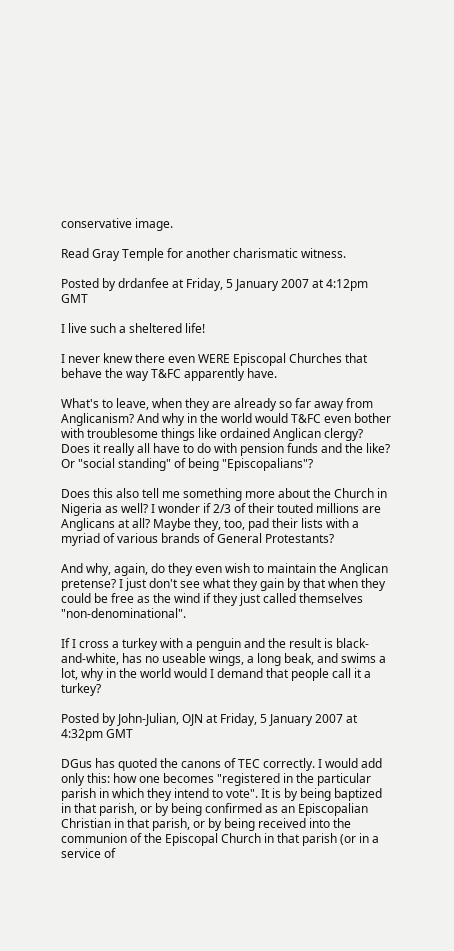conservative image.

Read Gray Temple for another charismatic witness.

Posted by drdanfee at Friday, 5 January 2007 at 4:12pm GMT

I live such a sheltered life!

I never knew there even WERE Episcopal Churches that behave the way T&FC apparently have.

What's to leave, when they are already so far away from Anglicanism? And why in the world would T&FC even bother with troublesome things like ordained Anglican clergy? Does it really all have to do with pension funds and the like? Or "social standing" of being "Episcopalians"?

Does this also tell me something more about the Church in Nigeria as well? I wonder if 2/3 of their touted millions are Anglicans at all? Maybe they, too, pad their lists with a myriad of various brands of General Protestants?

And why, again, do they even wish to maintain the Anglican pretense? I just don't see what they gain by that when they could be free as the wind if they just called themselves "non-denominational".

If I cross a turkey with a penguin and the result is black-and-white, has no useable wings, a long beak, and swims a lot, why in the world would I demand that people call it a turkey?

Posted by John-Julian, OJN at Friday, 5 January 2007 at 4:32pm GMT

DGus has quoted the canons of TEC correctly. I would add only this: how one becomes "registered in the particular parish in which they intend to vote". It is by being baptized in that parish, or by being confirmed as an Episcopalian Christian in that parish, or by being received into the communion of the Episcopal Church in that parish (or in a service of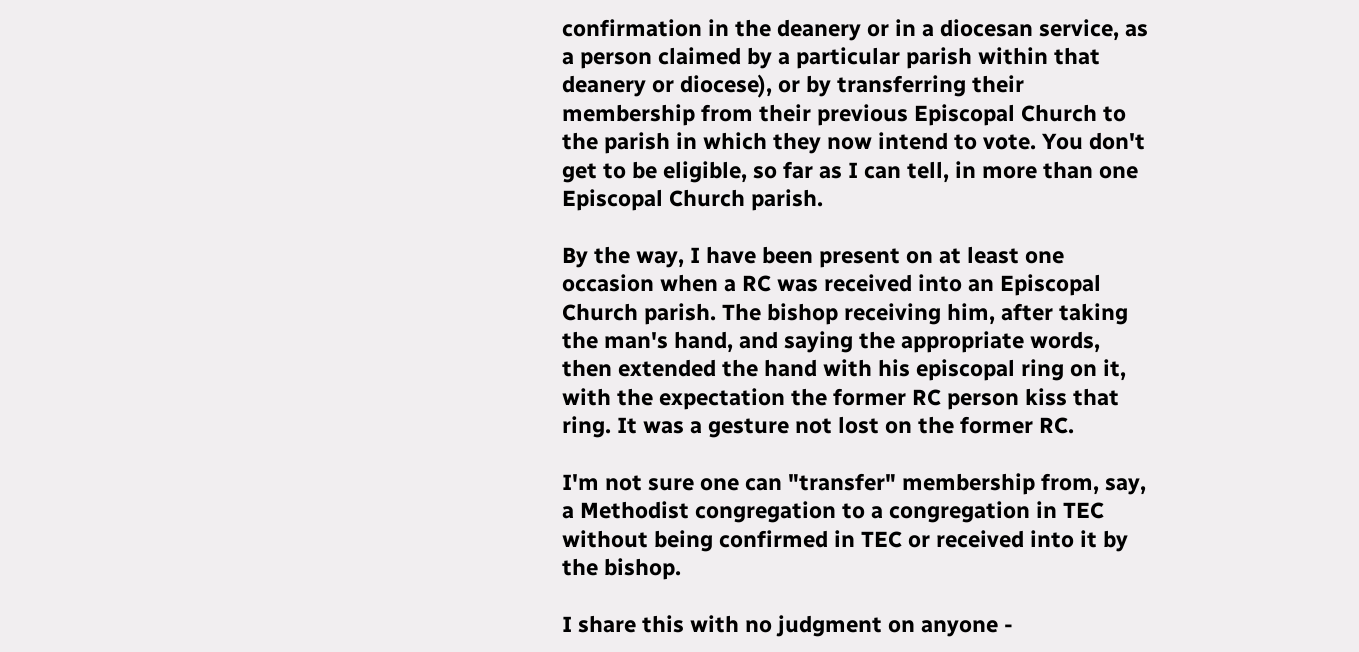confirmation in the deanery or in a diocesan service, as a person claimed by a particular parish within that deanery or diocese), or by transferring their membership from their previous Episcopal Church to the parish in which they now intend to vote. You don't get to be eligible, so far as I can tell, in more than one Episcopal Church parish.

By the way, I have been present on at least one occasion when a RC was received into an Episcopal Church parish. The bishop receiving him, after taking the man's hand, and saying the appropriate words, then extended the hand with his episcopal ring on it, with the expectation the former RC person kiss that ring. It was a gesture not lost on the former RC.

I'm not sure one can "transfer" membership from, say, a Methodist congregation to a congregation in TEC without being confirmed in TEC or received into it by the bishop.

I share this with no judgment on anyone -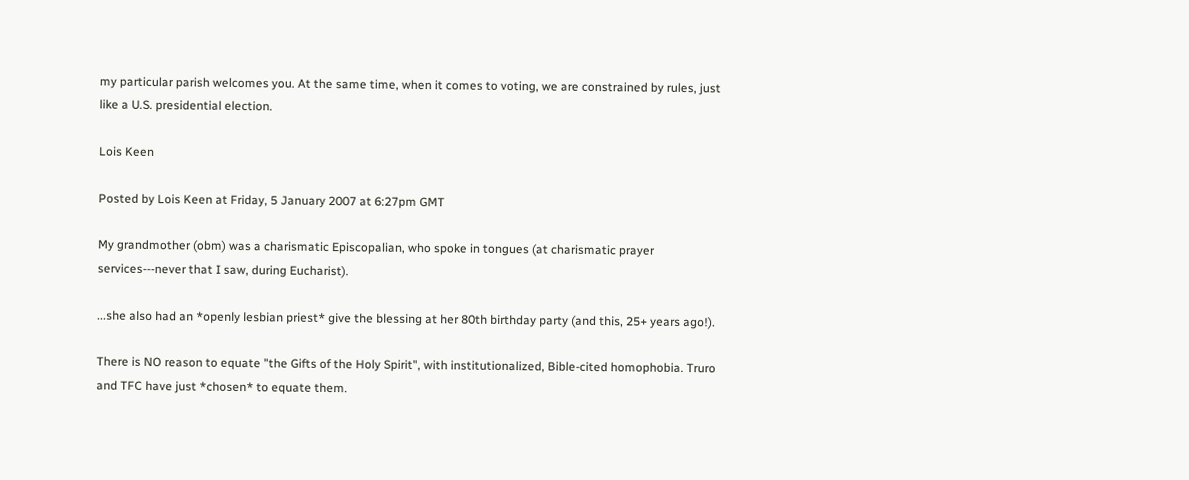my particular parish welcomes you. At the same time, when it comes to voting, we are constrained by rules, just like a U.S. presidential election.

Lois Keen

Posted by Lois Keen at Friday, 5 January 2007 at 6:27pm GMT

My grandmother (obm) was a charismatic Episcopalian, who spoke in tongues (at charismatic prayer services---never that I saw, during Eucharist).

...she also had an *openly lesbian priest* give the blessing at her 80th birthday party (and this, 25+ years ago!).

There is NO reason to equate "the Gifts of the Holy Spirit", with institutionalized, Bible-cited homophobia. Truro and TFC have just *chosen* to equate them.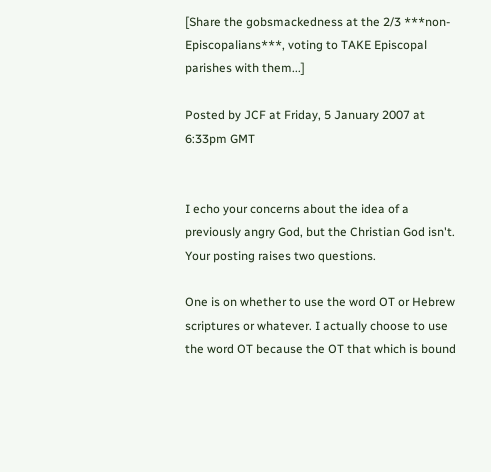[Share the gobsmackedness at the 2/3 ***non-Episcopalians***, voting to TAKE Episcopal parishes with them...]

Posted by JCF at Friday, 5 January 2007 at 6:33pm GMT


I echo your concerns about the idea of a previously angry God, but the Christian God isn't. Your posting raises two questions.

One is on whether to use the word OT or Hebrew scriptures or whatever. I actually choose to use the word OT because the OT that which is bound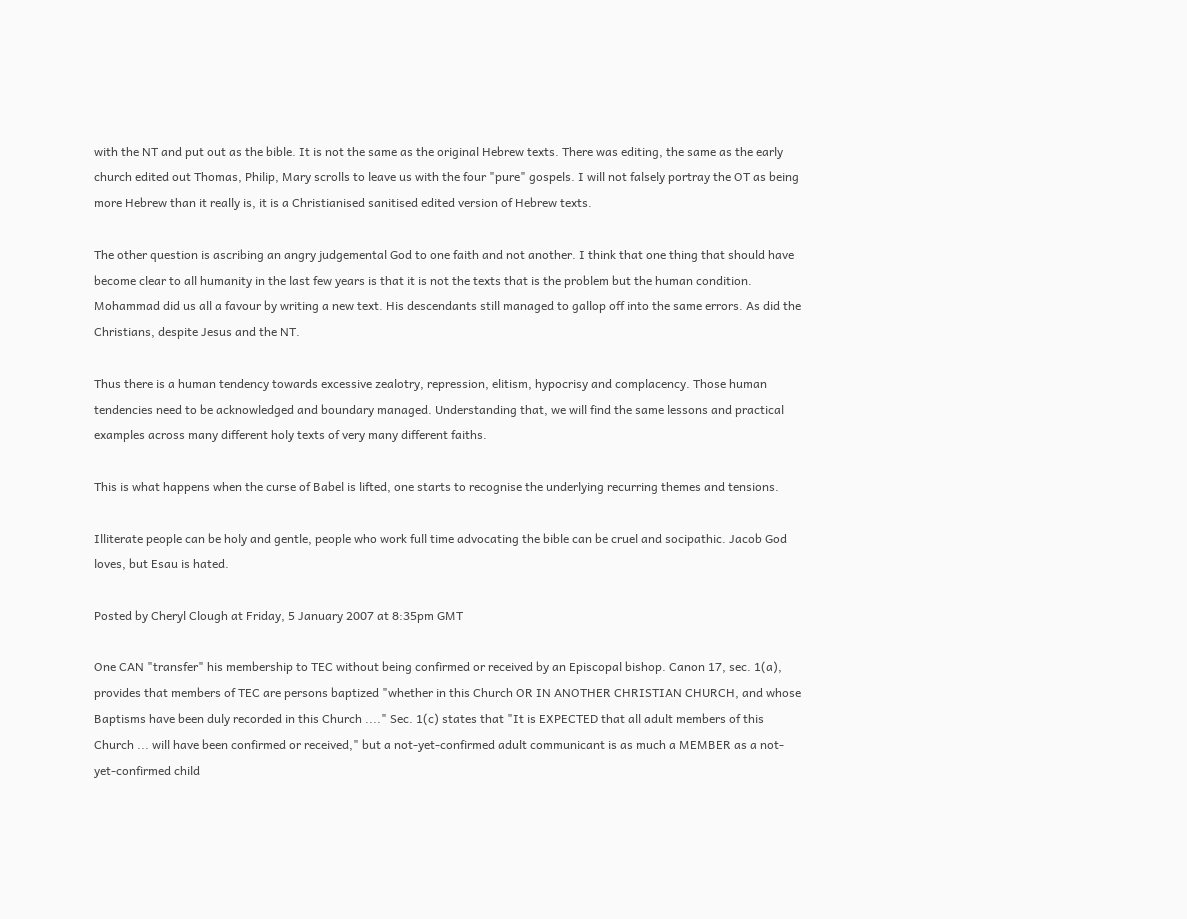with the NT and put out as the bible. It is not the same as the original Hebrew texts. There was editing, the same as the early church edited out Thomas, Philip, Mary scrolls to leave us with the four "pure" gospels. I will not falsely portray the OT as being more Hebrew than it really is, it is a Christianised sanitised edited version of Hebrew texts.

The other question is ascribing an angry judgemental God to one faith and not another. I think that one thing that should have become clear to all humanity in the last few years is that it is not the texts that is the problem but the human condition. Mohammad did us all a favour by writing a new text. His descendants still managed to gallop off into the same errors. As did the Christians, despite Jesus and the NT.

Thus there is a human tendency towards excessive zealotry, repression, elitism, hypocrisy and complacency. Those human tendencies need to be acknowledged and boundary managed. Understanding that, we will find the same lessons and practical examples across many different holy texts of very many different faiths.

This is what happens when the curse of Babel is lifted, one starts to recognise the underlying recurring themes and tensions.

Illiterate people can be holy and gentle, people who work full time advocating the bible can be cruel and socipathic. Jacob God loves, but Esau is hated.

Posted by Cheryl Clough at Friday, 5 January 2007 at 8:35pm GMT

One CAN "transfer" his membership to TEC without being confirmed or received by an Episcopal bishop. Canon 17, sec. 1(a), provides that members of TEC are persons baptized "whether in this Church OR IN ANOTHER CHRISTIAN CHURCH, and whose Baptisms have been duly recorded in this Church ...." Sec. 1(c) states that "It is EXPECTED that all adult members of this Church ... will have been confirmed or received," but a not-yet-confirmed adult communicant is as much a MEMBER as a not-yet-confirmed child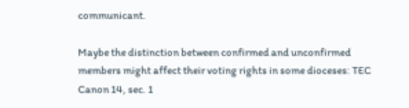communicant.

Maybe the distinction between confirmed and unconfirmed members might affect their voting rights in some dioceses: TEC Canon 14, sec. 1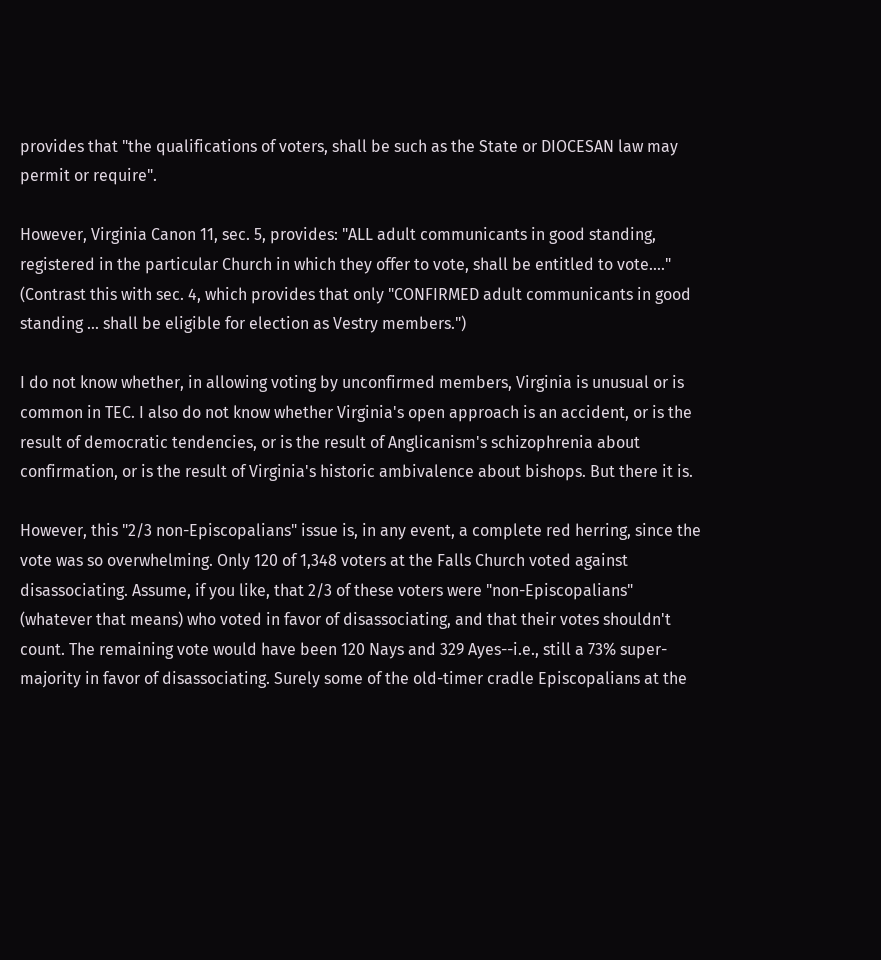provides that "the qualifications of voters, shall be such as the State or DIOCESAN law may permit or require".

However, Virginia Canon 11, sec. 5, provides: "ALL adult communicants in good standing, registered in the particular Church in which they offer to vote, shall be entitled to vote...." (Contrast this with sec. 4, which provides that only "CONFIRMED adult communicants in good standing ... shall be eligible for election as Vestry members.")

I do not know whether, in allowing voting by unconfirmed members, Virginia is unusual or is common in TEC. I also do not know whether Virginia's open approach is an accident, or is the result of democratic tendencies, or is the result of Anglicanism's schizophrenia about confirmation, or is the result of Virginia's historic ambivalence about bishops. But there it is.

However, this "2/3 non-Episcopalians" issue is, in any event, a complete red herring, since the vote was so overwhelming. Only 120 of 1,348 voters at the Falls Church voted against disassociating. Assume, if you like, that 2/3 of these voters were "non-Episcopalians" (whatever that means) who voted in favor of disassociating, and that their votes shouldn't count. The remaining vote would have been 120 Nays and 329 Ayes--i.e., still a 73% super-majority in favor of disassociating. Surely some of the old-timer cradle Episcopalians at the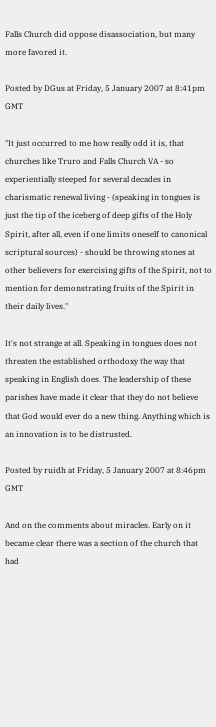Falls Church did oppose disassociation, but many more favored it.

Posted by DGus at Friday, 5 January 2007 at 8:41pm GMT

"It just occurred to me how really odd it is, that churches like Truro and Falls Church VA - so experientially steeped for several decades in charismatic renewal living - (speaking in tongues is just the tip of the iceberg of deep gifts of the Holy Spirit, after all, even if one limits oneself to canonical scriptural sources) - should be throwing stones at other believers for exercising gifts of the Spirit, not to mention for demonstrating fruits of the Spirit in their daily lives."

It's not strange at all. Speaking in tongues does not threaten the established orthodoxy the way that speaking in English does. The leadership of these parishes have made it clear that they do not believe that God would ever do a new thing. Anything which is an innovation is to be distrusted.

Posted by ruidh at Friday, 5 January 2007 at 8:46pm GMT

And on the comments about miracles. Early on it became clear there was a section of the church that had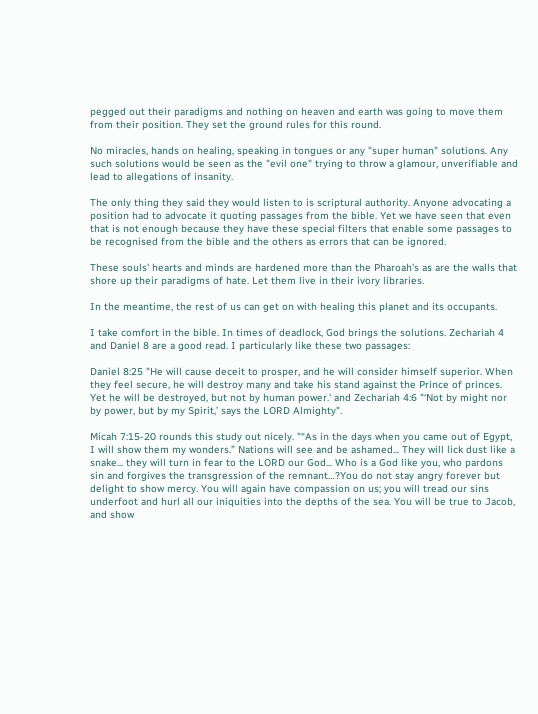pegged out their paradigms and nothing on heaven and earth was going to move them from their position. They set the ground rules for this round.

No miracles, hands on healing, speaking in tongues or any "super human" solutions. Any such solutions would be seen as the "evil one" trying to throw a glamour, unverifiable and lead to allegations of insanity.

The only thing they said they would listen to is scriptural authority. Anyone advocating a position had to advocate it quoting passages from the bible. Yet we have seen that even that is not enough because they have these special filters that enable some passages to be recognised from the bible and the others as errors that can be ignored.

These souls' hearts and minds are hardened more than the Pharoah's as are the walls that shore up their paradigms of hate. Let them live in their ivory libraries.

In the meantime, the rest of us can get on with healing this planet and its occupants.

I take comfort in the bible. In times of deadlock, God brings the solutions. Zechariah 4 and Daniel 8 are a good read. I particularly like these two passages:

Daniel 8:25 "He will cause deceit to prosper, and he will consider himself superior. When they feel secure, he will destroy many and take his stand against the Prince of princes. Yet he will be destroyed, but not by human power.' and Zechariah 4:6 "‘Not by might nor by power, but by my Spirit,’ says the LORD Almighty".

Micah 7:15-20 rounds this study out nicely. "“As in the days when you came out of Egypt, I will show them my wonders.” Nations will see and be ashamed... They will lick dust like a snake... they will turn in fear to the LORD our God... Who is a God like you, who pardons sin and forgives the transgression of the remnant…?You do not stay angry forever but delight to show mercy. You will again have compassion on us; you will tread our sins underfoot and hurl all our iniquities into the depths of the sea. You will be true to Jacob, and show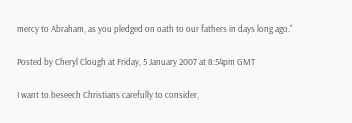mercy to Abraham, as you pledged on oath to our fathers in days long ago."

Posted by Cheryl Clough at Friday, 5 January 2007 at 8:54pm GMT

I want to beseech Christians carefully to consider,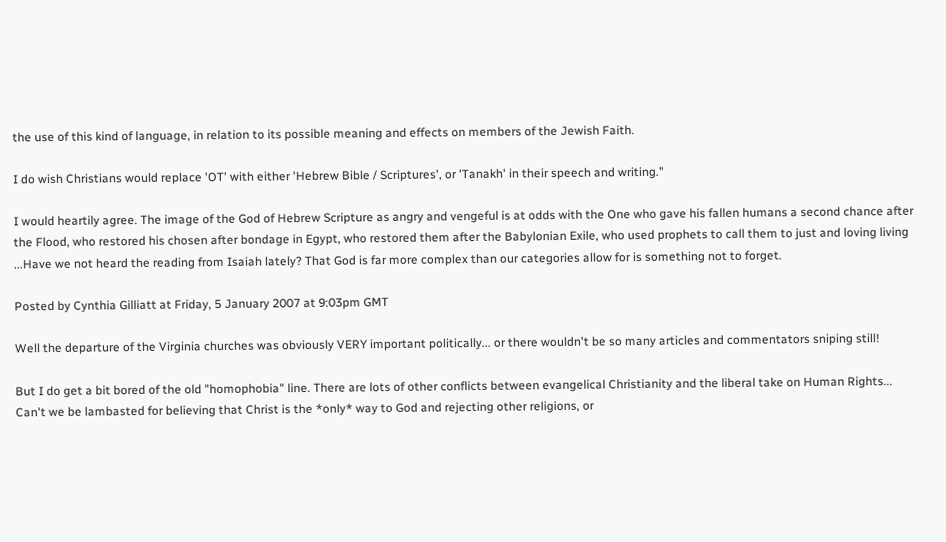the use of this kind of language, in relation to its possible meaning and effects on members of the Jewish Faith.

I do wish Christians would replace 'OT' with either 'Hebrew Bible / Scriptures', or 'Tanakh' in their speech and writing."

I would heartily agree. The image of the God of Hebrew Scripture as angry and vengeful is at odds with the One who gave his fallen humans a second chance after the Flood, who restored his chosen after bondage in Egypt, who restored them after the Babylonian Exile, who used prophets to call them to just and loving living ...Have we not heard the reading from Isaiah lately? That God is far more complex than our categories allow for is something not to forget.

Posted by Cynthia Gilliatt at Friday, 5 January 2007 at 9:03pm GMT

Well the departure of the Virginia churches was obviously VERY important politically... or there wouldn't be so many articles and commentators sniping still!

But I do get a bit bored of the old "homophobia" line. There are lots of other conflicts between evangelical Christianity and the liberal take on Human Rights... Can't we be lambasted for believing that Christ is the *only* way to God and rejecting other religions, or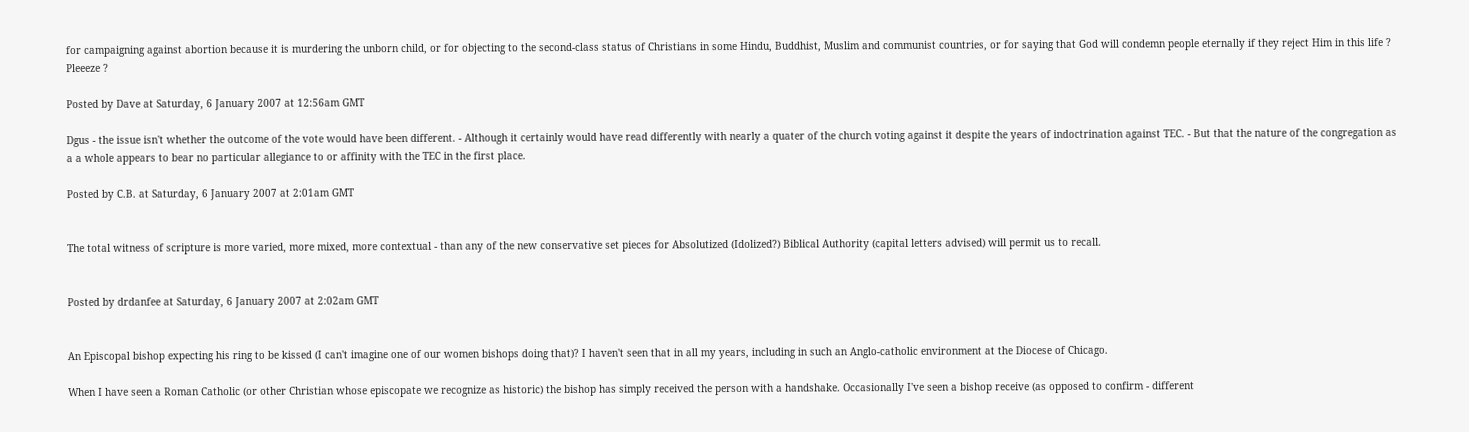for campaigning against abortion because it is murdering the unborn child, or for objecting to the second-class status of Christians in some Hindu, Buddhist, Muslim and communist countries, or for saying that God will condemn people eternally if they reject Him in this life ? Pleeeze ?

Posted by Dave at Saturday, 6 January 2007 at 12:56am GMT

Dgus - the issue isn't whether the outcome of the vote would have been different. - Although it certainly would have read differently with nearly a quater of the church voting against it despite the years of indoctrination against TEC. - But that the nature of the congregation as a a whole appears to bear no particular allegiance to or affinity with the TEC in the first place.

Posted by C.B. at Saturday, 6 January 2007 at 2:01am GMT


The total witness of scripture is more varied, more mixed, more contextual - than any of the new conservative set pieces for Absolutized (Idolized?) Biblical Authority (capital letters advised) will permit us to recall.


Posted by drdanfee at Saturday, 6 January 2007 at 2:02am GMT


An Episcopal bishop expecting his ring to be kissed (I can't imagine one of our women bishops doing that)? I haven't seen that in all my years, including in such an Anglo-catholic environment at the Diocese of Chicago.

When I have seen a Roman Catholic (or other Christian whose episcopate we recognize as historic) the bishop has simply received the person with a handshake. Occasionally I've seen a bishop receive (as opposed to confirm - different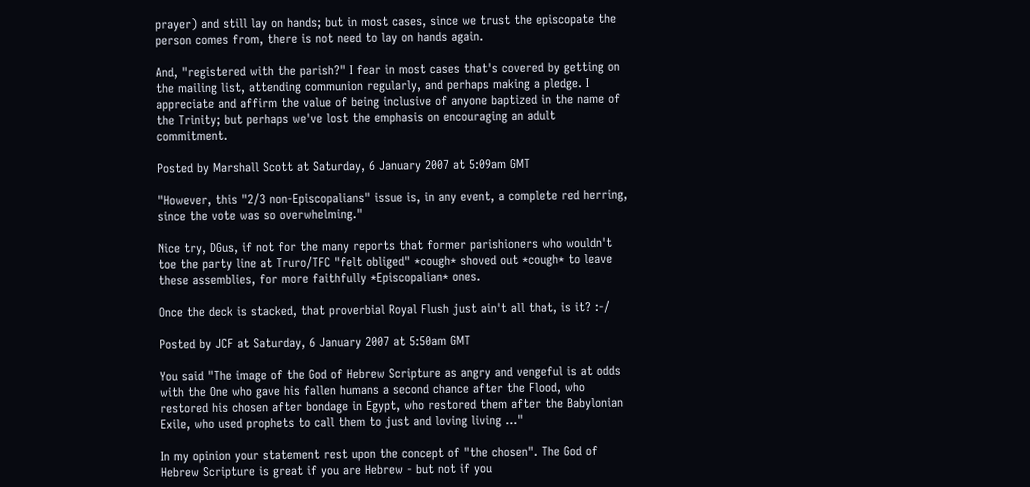prayer) and still lay on hands; but in most cases, since we trust the episcopate the person comes from, there is not need to lay on hands again.

And, "registered with the parish?" I fear in most cases that's covered by getting on the mailing list, attending communion regularly, and perhaps making a pledge. I appreciate and affirm the value of being inclusive of anyone baptized in the name of the Trinity; but perhaps we've lost the emphasis on encouraging an adult commitment.

Posted by Marshall Scott at Saturday, 6 January 2007 at 5:09am GMT

"However, this "2/3 non-Episcopalians" issue is, in any event, a complete red herring, since the vote was so overwhelming."

Nice try, DGus, if not for the many reports that former parishioners who wouldn't toe the party line at Truro/TFC "felt obliged" *cough* shoved out *cough* to leave these assemblies, for more faithfully *Episcopalian* ones.

Once the deck is stacked, that proverbial Royal Flush just ain't all that, is it? :-/

Posted by JCF at Saturday, 6 January 2007 at 5:50am GMT

You said "The image of the God of Hebrew Scripture as angry and vengeful is at odds with the One who gave his fallen humans a second chance after the Flood, who restored his chosen after bondage in Egypt, who restored them after the Babylonian Exile, who used prophets to call them to just and loving living ..."

In my opinion your statement rest upon the concept of "the chosen". The God of Hebrew Scripture is great if you are Hebrew - but not if you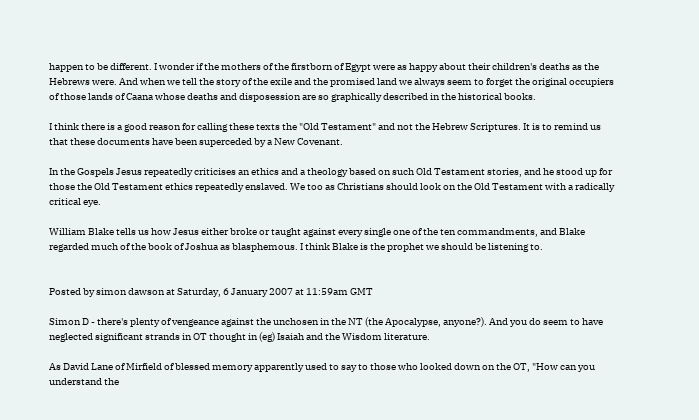happen to be different. I wonder if the mothers of the firstborn of Egypt were as happy about their children's deaths as the Hebrews were. And when we tell the story of the exile and the promised land we always seem to forget the original occupiers of those lands of Caana whose deaths and disposession are so graphically described in the historical books.

I think there is a good reason for calling these texts the "Old Testament" and not the Hebrew Scriptures. It is to remind us that these documents have been superceded by a New Covenant.

In the Gospels Jesus repeatedly criticises an ethics and a theology based on such Old Testament stories, and he stood up for those the Old Testament ethics repeatedly enslaved. We too as Christians should look on the Old Testament with a radically critical eye.

William Blake tells us how Jesus either broke or taught against every single one of the ten commandments, and Blake regarded much of the book of Joshua as blasphemous. I think Blake is the prophet we should be listening to.


Posted by simon dawson at Saturday, 6 January 2007 at 11:59am GMT

Simon D - there's plenty of vengeance against the unchosen in the NT (the Apocalypse, anyone?). And you do seem to have neglected significant strands in OT thought in (eg) Isaiah and the Wisdom literature.

As David Lane of Mirfield of blessed memory apparently used to say to those who looked down on the OT, "How can you understand the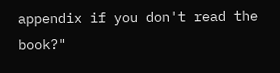appendix if you don't read the book?"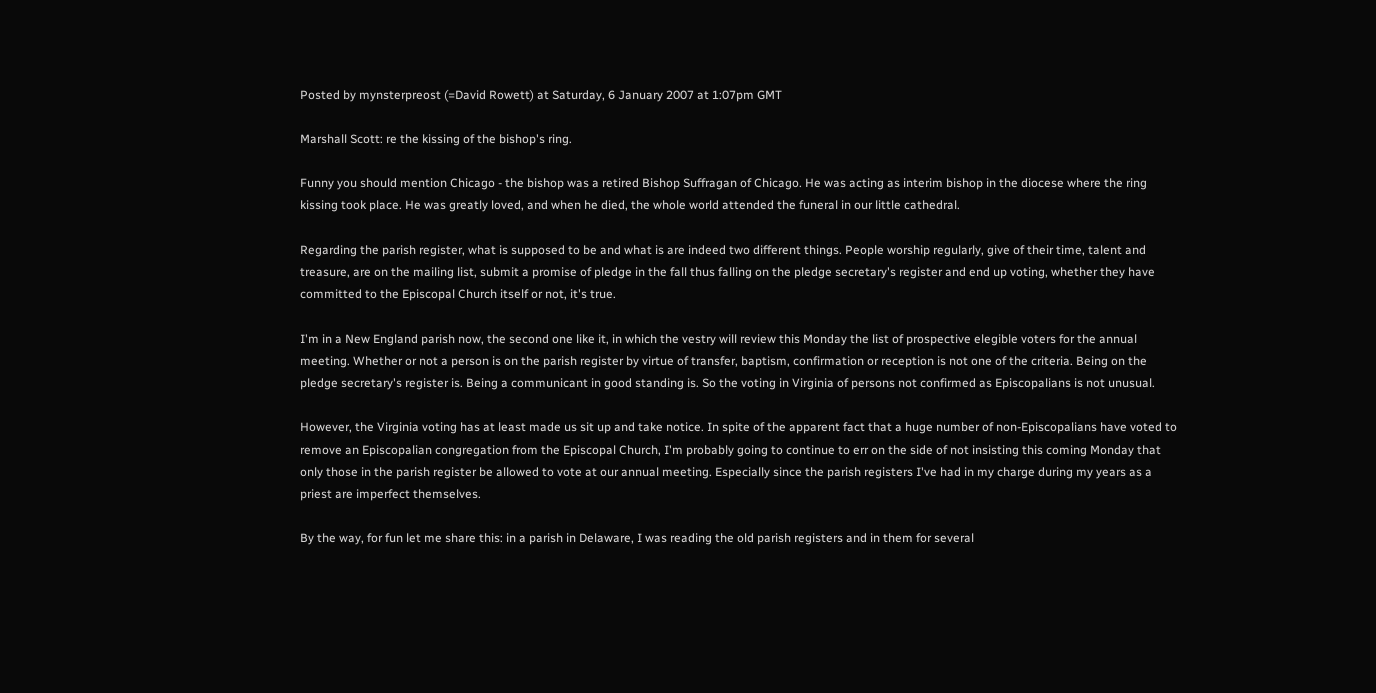Posted by mynsterpreost (=David Rowett) at Saturday, 6 January 2007 at 1:07pm GMT

Marshall Scott: re the kissing of the bishop's ring.

Funny you should mention Chicago - the bishop was a retired Bishop Suffragan of Chicago. He was acting as interim bishop in the diocese where the ring kissing took place. He was greatly loved, and when he died, the whole world attended the funeral in our little cathedral.

Regarding the parish register, what is supposed to be and what is are indeed two different things. People worship regularly, give of their time, talent and treasure, are on the mailing list, submit a promise of pledge in the fall thus falling on the pledge secretary's register and end up voting, whether they have committed to the Episcopal Church itself or not, it's true.

I'm in a New England parish now, the second one like it, in which the vestry will review this Monday the list of prospective elegible voters for the annual meeting. Whether or not a person is on the parish register by virtue of transfer, baptism, confirmation or reception is not one of the criteria. Being on the pledge secretary's register is. Being a communicant in good standing is. So the voting in Virginia of persons not confirmed as Episcopalians is not unusual.

However, the Virginia voting has at least made us sit up and take notice. In spite of the apparent fact that a huge number of non-Episcopalians have voted to remove an Episcopalian congregation from the Episcopal Church, I'm probably going to continue to err on the side of not insisting this coming Monday that only those in the parish register be allowed to vote at our annual meeting. Especially since the parish registers I've had in my charge during my years as a priest are imperfect themselves.

By the way, for fun let me share this: in a parish in Delaware, I was reading the old parish registers and in them for several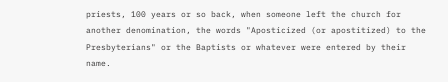priests, 100 years or so back, when someone left the church for another denomination, the words "Aposticized (or apostitized) to the Presbyterians" or the Baptists or whatever were entered by their name.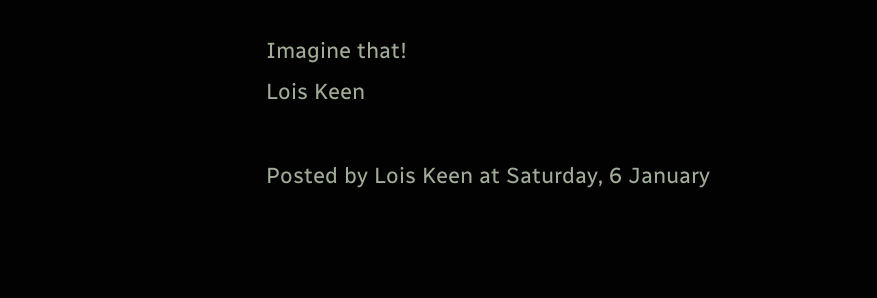Imagine that!
Lois Keen

Posted by Lois Keen at Saturday, 6 January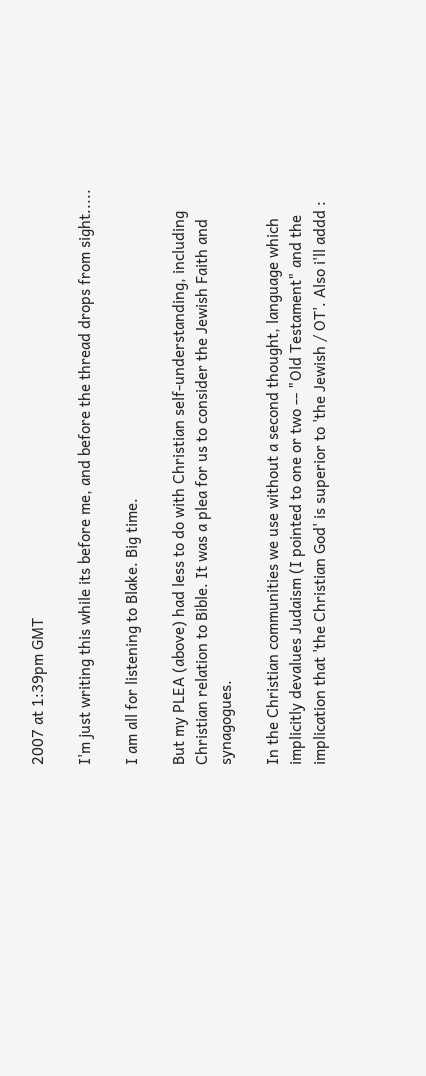2007 at 1:39pm GMT

I'm just writing this while its before me, and before the thread drops from sight.....

I am all for listening to Blake. Big time.

But my PLEA (above) had less to do with Christian self-understanding, including Christian relation to Bible. It was a plea for us to consider the Jewish Faith and synagogues.

In the Christian communities we use without a second thought, language which implicitly devalues Judaism (I pointed to one or two -- "Old Testament" and the implication that 'the Christian God' is superior to 'the Jewish / OT'. Also i'll addd :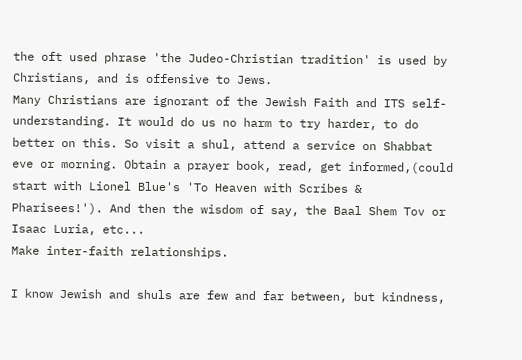the oft used phrase 'the Judeo-Christian tradition' is used by Christians, and is offensive to Jews.
Many Christians are ignorant of the Jewish Faith and ITS self-understanding. It would do us no harm to try harder, to do better on this. So visit a shul, attend a service on Shabbat eve or morning. Obtain a prayer book, read, get informed,(could start with Lionel Blue's 'To Heaven with Scribes & Pharisees!'). And then the wisdom of say, the Baal Shem Tov or Isaac Luria, etc...
Make inter-faith relationships.

I know Jewish and shuls are few and far between, but kindness,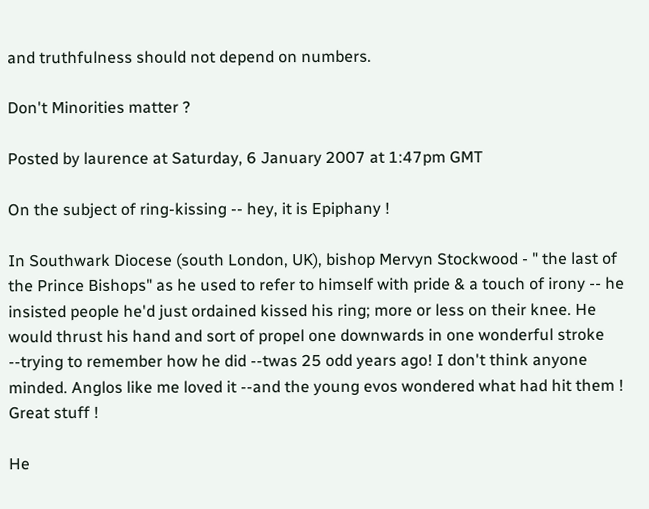and truthfulness should not depend on numbers.

Don't Minorities matter ?

Posted by laurence at Saturday, 6 January 2007 at 1:47pm GMT

On the subject of ring-kissing -- hey, it is Epiphany !

In Southwark Diocese (south London, UK), bishop Mervyn Stockwood - " the last of the Prince Bishops" as he used to refer to himself with pride & a touch of irony -- he insisted people he'd just ordained kissed his ring; more or less on their knee. He would thrust his hand and sort of propel one downwards in one wonderful stroke --trying to remember how he did --twas 25 odd years ago! I don't think anyone minded. Anglos like me loved it --and the young evos wondered what had hit them ! Great stuff !

He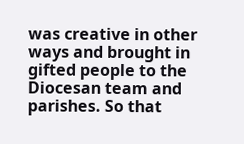was creative in other ways and brought in gifted people to the Diocesan team and parishes. So that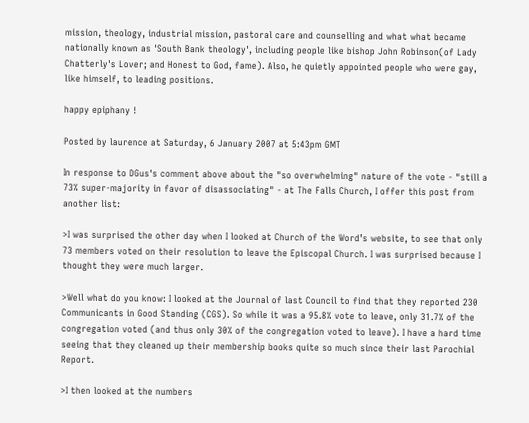mission, theology, industrial mission, pastoral care and counselling and what what became nationally known as 'South Bank theology', including people like bishop John Robinson(of Lady Chatterly's Lover; and Honest to God, fame). Also, he quietly appointed people who were gay, like himself, to leading positions.

happy epiphany !

Posted by laurence at Saturday, 6 January 2007 at 5:43pm GMT

In response to DGus's comment above about the "so overwhelming" nature of the vote - "still a 73% super-majority in favor of disassociating" - at The Falls Church, I offer this post from another list:

>I was surprised the other day when I looked at Church of the Word’s website, to see that only 73 members voted on their resolution to leave the Episcopal Church. I was surprised because I thought they were much larger.

>Well what do you know: I looked at the Journal of last Council to find that they reported 230 Communicants in Good Standing (CGS). So while it was a 95.8% vote to leave, only 31.7% of the congregation voted (and thus only 30% of the congregation voted to leave). I have a hard time seeing that they cleaned up their membership books quite so much since their last Parochial Report.

>I then looked at the numbers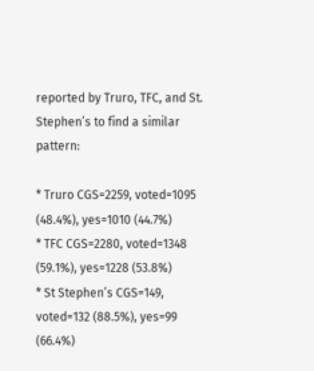reported by Truro, TFC, and St. Stephen’s to find a similar pattern:

* Truro CGS=2259, voted=1095 (48.4%), yes=1010 (44.7%)
* TFC CGS=2280, voted=1348 (59.1%), yes=1228 (53.8%)
* St Stephen’s CGS=149, voted=132 (88.5%), yes=99 (66.4%)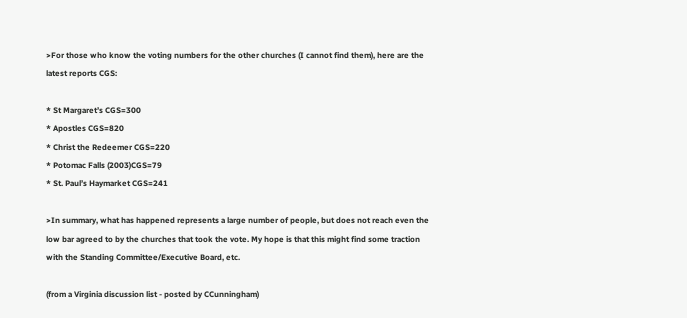>For those who know the voting numbers for the other churches (I cannot find them), here are the latest reports CGS:

* St Margaret’s CGS=300
* Apostles CGS=820
* Christ the Redeemer CGS=220
* Potomac Falls (2003)CGS=79
* St. Paul’s Haymarket CGS=241

>In summary, what has happened represents a large number of people, but does not reach even the low bar agreed to by the churches that took the vote. My hope is that this might find some traction with the Standing Committee/Executive Board, etc.

(from a Virginia discussion list - posted by CCunningham)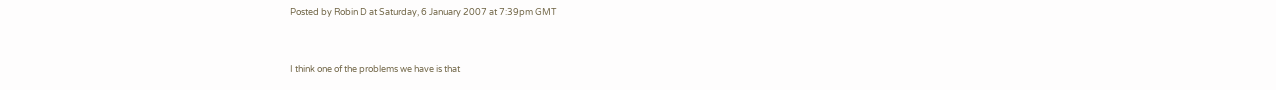Posted by Robin D at Saturday, 6 January 2007 at 7:39pm GMT


I think one of the problems we have is that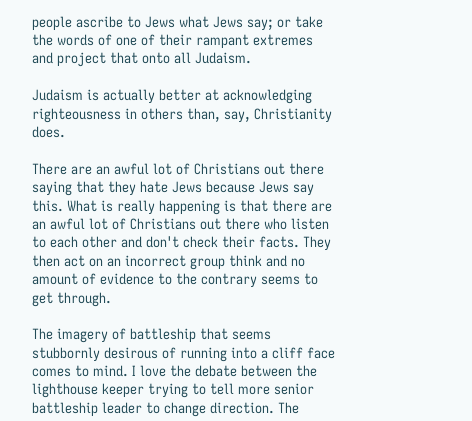people ascribe to Jews what Jews say; or take the words of one of their rampant extremes and project that onto all Judaism.

Judaism is actually better at acknowledging righteousness in others than, say, Christianity does.

There are an awful lot of Christians out there saying that they hate Jews because Jews say this. What is really happening is that there are an awful lot of Christians out there who listen to each other and don't check their facts. They then act on an incorrect group think and no amount of evidence to the contrary seems to get through.

The imagery of battleship that seems stubbornly desirous of running into a cliff face comes to mind. I love the debate between the lighthouse keeper trying to tell more senior battleship leader to change direction. The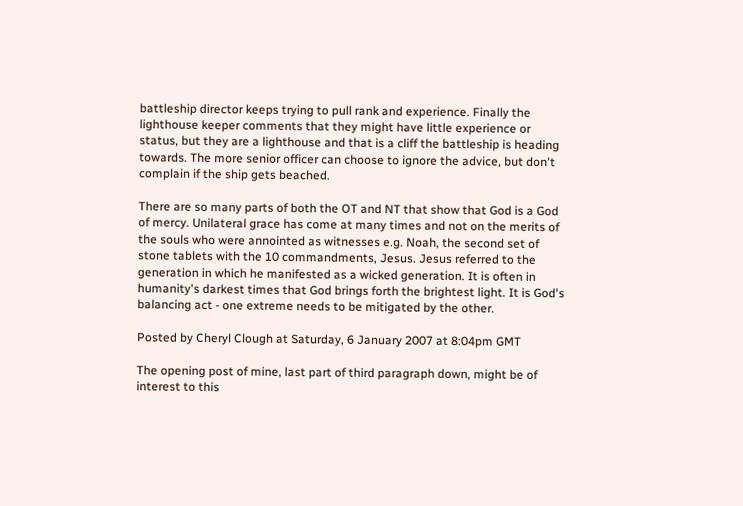battleship director keeps trying to pull rank and experience. Finally the lighthouse keeper comments that they might have little experience or status, but they are a lighthouse and that is a cliff the battleship is heading towards. The more senior officer can choose to ignore the advice, but don't complain if the ship gets beached.

There are so many parts of both the OT and NT that show that God is a God of mercy. Unilateral grace has come at many times and not on the merits of the souls who were annointed as witnesses e.g. Noah, the second set of stone tablets with the 10 commandments, Jesus. Jesus referred to the generation in which he manifested as a wicked generation. It is often in humanity's darkest times that God brings forth the brightest light. It is God's balancing act - one extreme needs to be mitigated by the other.

Posted by Cheryl Clough at Saturday, 6 January 2007 at 8:04pm GMT

The opening post of mine, last part of third paragraph down, might be of interest to this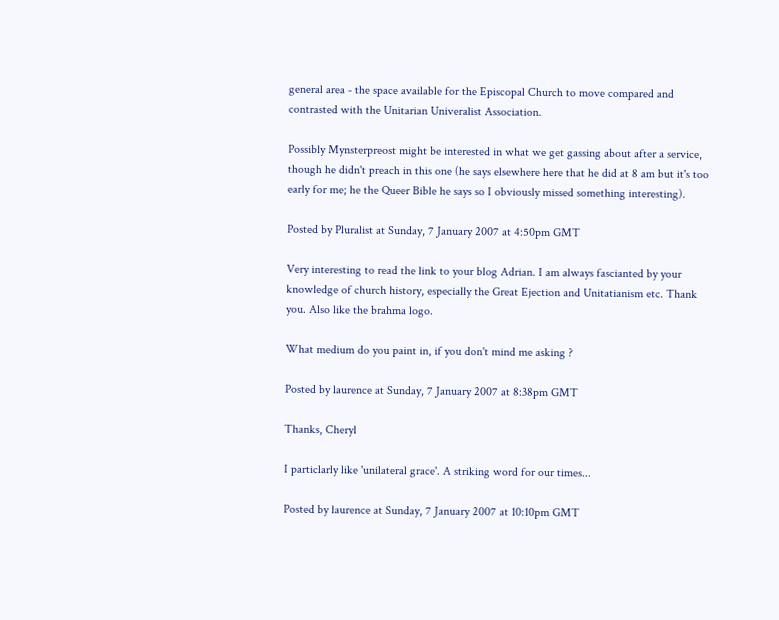general area - the space available for the Episcopal Church to move compared and contrasted with the Unitarian Univeralist Association.

Possibly Mynsterpreost might be interested in what we get gassing about after a service, though he didn't preach in this one (he says elsewhere here that he did at 8 am but it's too early for me; he the Queer Bible he says so I obviously missed something interesting).

Posted by Pluralist at Sunday, 7 January 2007 at 4:50pm GMT

Very interesting to read the link to your blog Adrian. I am always fascianted by your knowledge of church history, especially the Great Ejection and Unitatianism etc. Thank you. Also like the brahma logo.

What medium do you paint in, if you don't mind me asking ?

Posted by laurence at Sunday, 7 January 2007 at 8:38pm GMT

Thanks, Cheryl

I particlarly like 'unilateral grace'. A striking word for our times...

Posted by laurence at Sunday, 7 January 2007 at 10:10pm GMT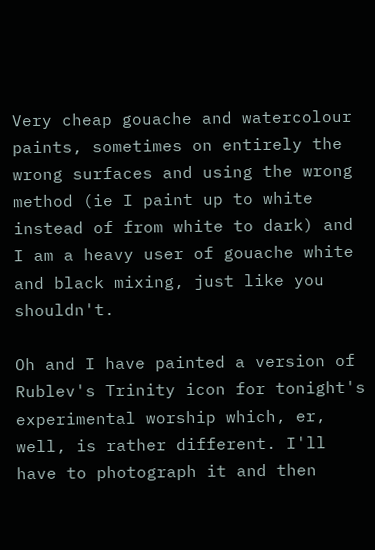Very cheap gouache and watercolour paints, sometimes on entirely the wrong surfaces and using the wrong method (ie I paint up to white instead of from white to dark) and I am a heavy user of gouache white and black mixing, just like you shouldn't.

Oh and I have painted a version of Rublev's Trinity icon for tonight's experimental worship which, er, well, is rather different. I'll have to photograph it and then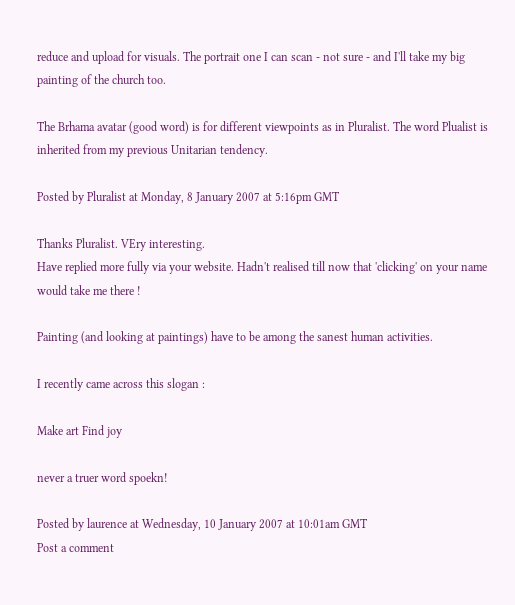reduce and upload for visuals. The portrait one I can scan - not sure - and I'll take my big painting of the church too.

The Brhama avatar (good word) is for different viewpoints as in Pluralist. The word Plualist is inherited from my previous Unitarian tendency.

Posted by Pluralist at Monday, 8 January 2007 at 5:16pm GMT

Thanks Pluralist. VEry interesting.
Have replied more fully via your website. Hadn't realised till now that 'clicking' on your name would take me there !

Painting (and looking at paintings) have to be among the sanest human activities.

I recently came across this slogan :

Make art Find joy

never a truer word spoekn!

Posted by laurence at Wednesday, 10 January 2007 at 10:01am GMT
Post a comment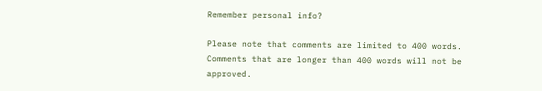Remember personal info?

Please note that comments are limited to 400 words. Comments that are longer than 400 words will not be approved.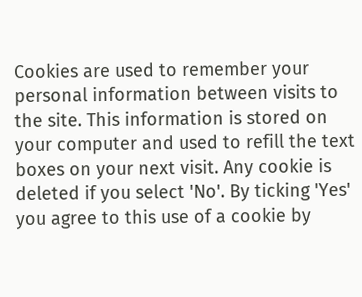Cookies are used to remember your personal information between visits to the site. This information is stored on your computer and used to refill the text boxes on your next visit. Any cookie is deleted if you select 'No'. By ticking 'Yes' you agree to this use of a cookie by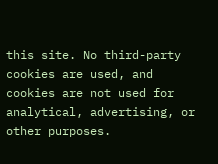this site. No third-party cookies are used, and cookies are not used for analytical, advertising, or other purposes.